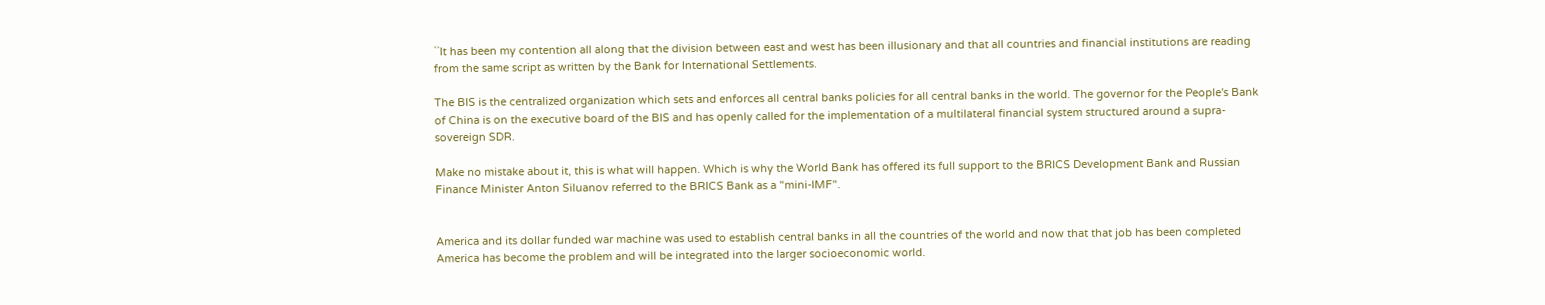``It has been my contention all along that the division between east and west has been illusionary and that all countries and financial institutions are reading from the same script as written by the Bank for International Settlements.

The BIS is the centralized organization which sets and enforces all central banks policies for all central banks in the world. The governor for the People's Bank of China is on the executive board of the BIS and has openly called for the implementation of a multilateral financial system structured around a supra-sovereign SDR.

Make no mistake about it, this is what will happen. Which is why the World Bank has offered its full support to the BRICS Development Bank and Russian Finance Minister Anton Siluanov referred to the BRICS Bank as a "mini-IMF".


America and its dollar funded war machine was used to establish central banks in all the countries of the world and now that that job has been completed America has become the problem and will be integrated into the larger socioeconomic world.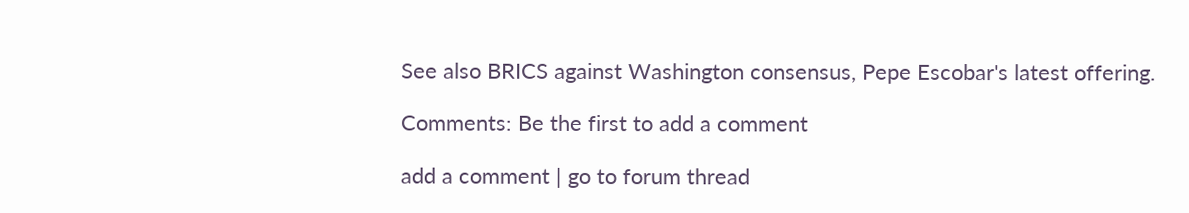See also BRICS against Washington consensus, Pepe Escobar's latest offering.

Comments: Be the first to add a comment

add a comment | go to forum thread